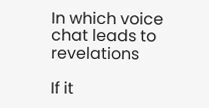In which voice chat leads to revelations

If it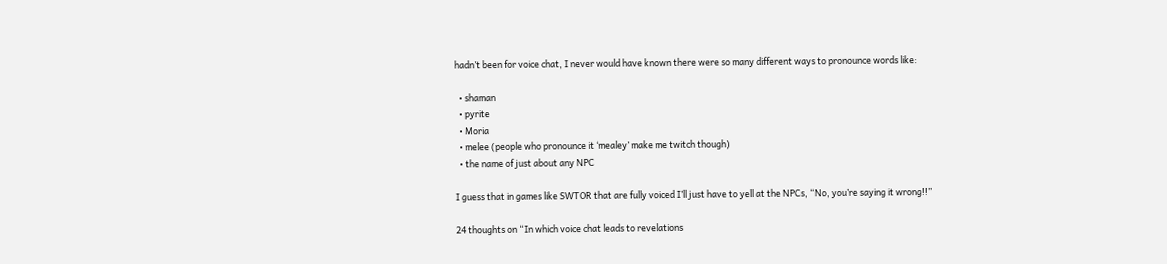hadn’t been for voice chat, I never would have known there were so many different ways to pronounce words like:

  • shaman
  • pyrite
  • Moria
  • melee (people who pronounce it ‘mealey’ make me twitch though)
  • the name of just about any NPC

I guess that in games like SWTOR that are fully voiced I’ll just have to yell at the NPCs, “No, you’re saying it wrong!!”

24 thoughts on “In which voice chat leads to revelations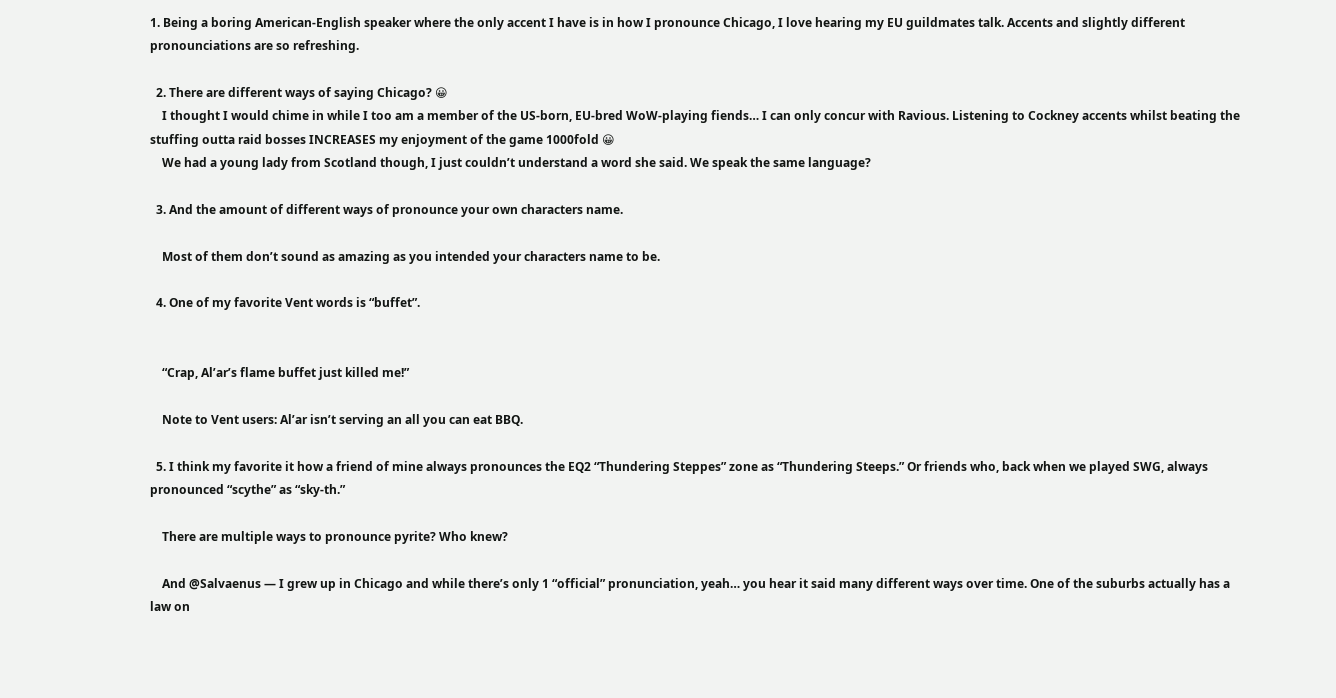1. Being a boring American-English speaker where the only accent I have is in how I pronounce Chicago, I love hearing my EU guildmates talk. Accents and slightly different pronounciations are so refreshing.

  2. There are different ways of saying Chicago? 😀
    I thought I would chime in while I too am a member of the US-born, EU-bred WoW-playing fiends… I can only concur with Ravious. Listening to Cockney accents whilst beating the stuffing outta raid bosses INCREASES my enjoyment of the game 1000fold 😀
    We had a young lady from Scotland though, I just couldn’t understand a word she said. We speak the same language?

  3. And the amount of different ways of pronounce your own characters name.

    Most of them don’t sound as amazing as you intended your characters name to be.

  4. One of my favorite Vent words is “buffet”.


    “Crap, Al’ar’s flame buffet just killed me!”

    Note to Vent users: Al’ar isn’t serving an all you can eat BBQ.

  5. I think my favorite it how a friend of mine always pronounces the EQ2 “Thundering Steppes” zone as “Thundering Steeps.” Or friends who, back when we played SWG, always pronounced “scythe” as “sky-th.”

    There are multiple ways to pronounce pyrite? Who knew?

    And @Salvaenus — I grew up in Chicago and while there’s only 1 “official” pronunciation, yeah… you hear it said many different ways over time. One of the suburbs actually has a law on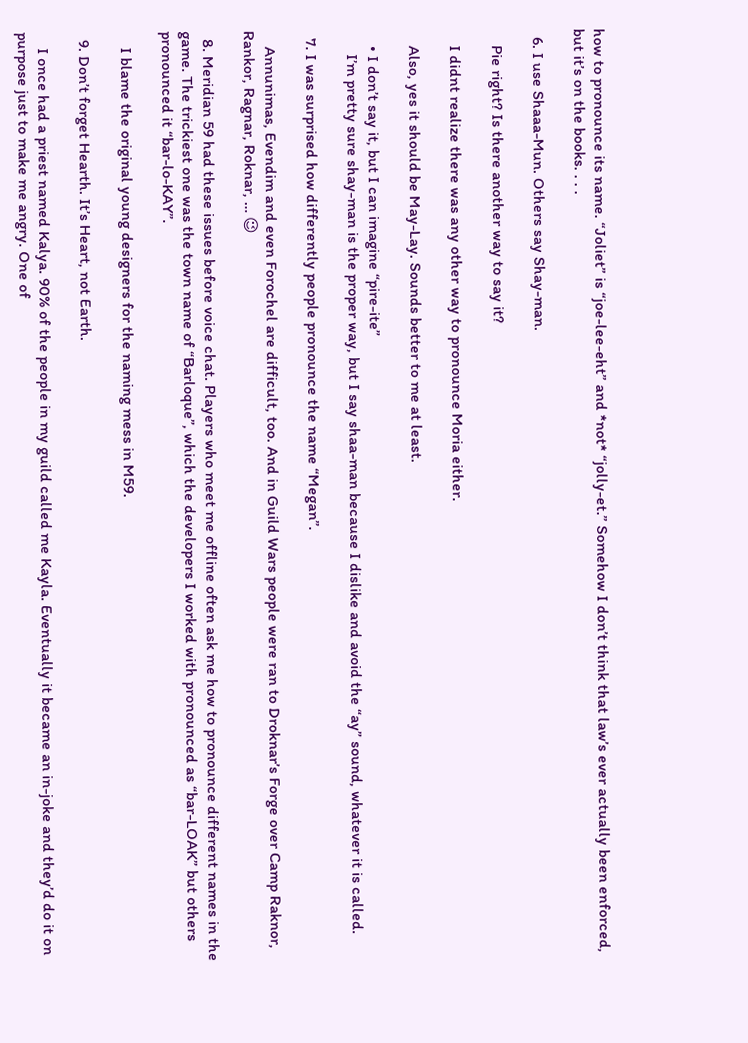how to pronounce its name. “Joliet” is “joe-lee-eht” and *not* “jolly-et.” Somehow I don’t think that law’s ever actually been enforced, but it’s on the books. . . .

  6. I use Shaaa-Mun. Others say Shay-man.

    Pie right? Is there another way to say it?

    I didnt realize there was any other way to pronounce Moria either.

    Also, yes it should be May-Lay. Sounds better to me at least.

    • I don’t say it, but I can imagine “pire-ite”
      I’m pretty sure shay-man is the proper way, but I say shaa-man because I dislike and avoid the “ay” sound, whatever it is called.

  7. I was surprised how differently people pronounce the name “Megan”.

    Annunimas, Evendim and even Forochel are difficult, too. And in Guild Wars people were ran to Droknar’s Forge over Camp Raknor, Rankor, Ragnar, Roknar, … 😉

  8. Meridian 59 had these issues before voice chat. Players who meet me offline often ask me how to pronounce different names in the game. The trickiest one was the town name of “Barloque”, which the developers I worked with pronounced as “bar-LOAK” but others pronounced it “bar-lo-KAY”.

    I blame the original young designers for the naming mess in M59.

  9. Don’t forget Hearth. It’s Heart, not Earth.

    I once had a priest named Kalya. 90% of the people in my guild called me Kayla. Eventually it became an in-joke and they’d do it on purpose just to make me angry. One of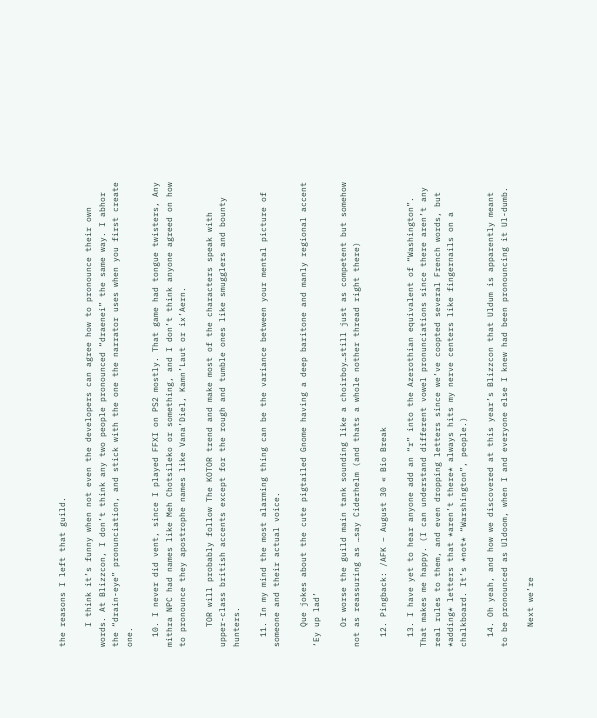the reasons I left that guild.

    I think it’s funny when not even the developers can agree how to pronounce their own words. At Blizzcon, I don’t think any two people pronounced “draenei” the same way. I abhor the “drain-eye” pronunciation, and stick with the one the narrator uses when you first create one.

  10. I never did vent, since I played FFXI on PS2 mostly. That game had tongue twisters, Any mithra NPC had names like Meh Chotsileko or something, and I don’t think anyone agreed on how to pronounce they apostrophe names like Vana’Diel, Kamn’Laut or ix’Aern.

    TOR will probably follow The KOTOR trend and make most of the characters speak with upper-class british accents except for the rough and tumble ones like smugglers and bounty hunters.

  11. In my mind the most alarming thing can be the variance between your mental picture of someone and their actual voice.

    Que jokes about the cute pigtailed Gnome having a deep baritone and manly regional accent ‘Ey up lad’

    Or worse the guild main tank sounding like a choirboy…still just as competent but somehow not as reassuring as …say Ciderhelm (and thats a whole nother thread right there)

  12. Pingback: /AFK – August 30 « Bio Break

  13. I have yet to hear anyone add an “r” into the Azerothian equivalent of “Washington”. That makes me happy. (I can understand different vowel pronunciations since there aren’t any real rules to them, and even dropping letters since we’ve coopted several French words, but *adding* letters that *aren’t there* always hits my nerve centers like fingernails on a chalkboard. It’s *not* “Warshington”, people.)

  14. Oh yeah, and how we discovered at this year’s Blizzcon that Uldum is apparently meant to be pronounced as Uldoom, when I and everyone else I knew had been pronouncing it Ul-dumb.

    Next we’re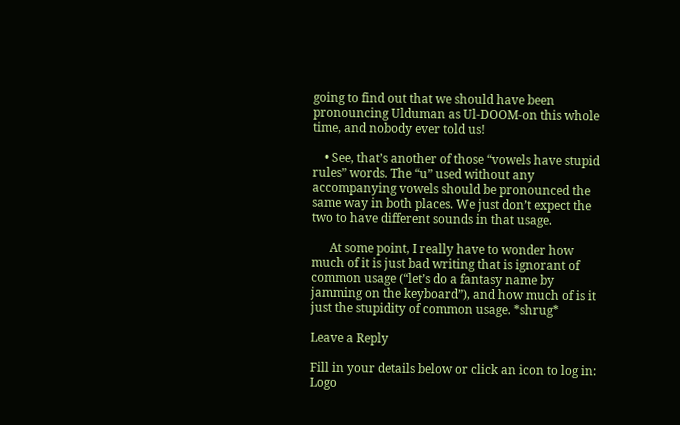going to find out that we should have been pronouncing Ulduman as Ul-DOOM-on this whole time, and nobody ever told us!

    • See, that’s another of those “vowels have stupid rules” words. The “u” used without any accompanying vowels should be pronounced the same way in both places. We just don’t expect the two to have different sounds in that usage.

      At some point, I really have to wonder how much of it is just bad writing that is ignorant of common usage (“let’s do a fantasy name by jamming on the keyboard”), and how much of is it just the stupidity of common usage. *shrug*

Leave a Reply

Fill in your details below or click an icon to log in: Logo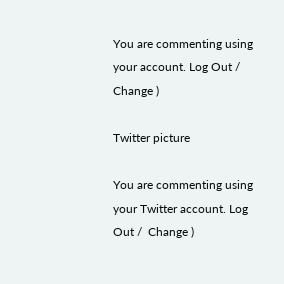You are commenting using your account. Log Out /  Change )

Twitter picture

You are commenting using your Twitter account. Log Out /  Change )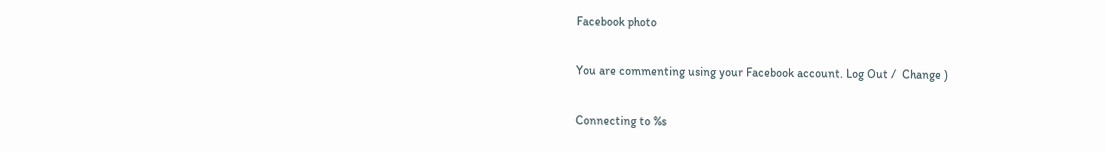Facebook photo

You are commenting using your Facebook account. Log Out /  Change )

Connecting to %s